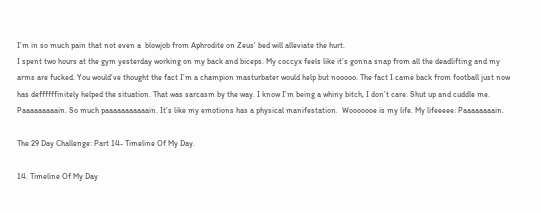I’m in so much pain that not even a  blowjob from Aphrodite on Zeus’ bed will alleviate the hurt.
I spent two hours at the gym yesterday working on my back and biceps. My coccyx feels like it’s gonna snap from all the deadlifting and my arms are fucked. You would’ve thought the fact I’m a champion masturbater would help but nooooo. The fact I came back from football just now has deffffffinitely helped the situation. That was sarcasm by the way. I know I’m being a whiny bitch, I don’t care. Shut up and cuddle me. Paaaaaaaaain. So much paaaaaaaaaaain. It’s like my emotions has a physical manifestation.  Wooooooe is my life. My lifeeeee. Paaaaaaaain.

The 29 Day Challenge: Part 14- Timeline Of My Day.

14. Timeline Of My Day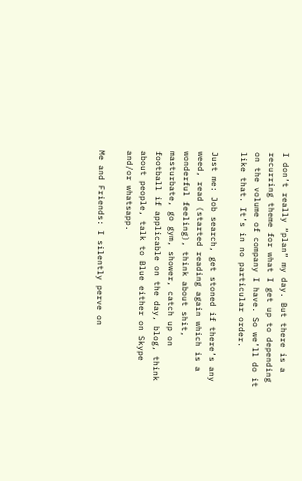I don’t really “plan” my day. But there is a recurring theme for what I get up to depending on the volume of company I have. So we’ll do it like that. It’s in no particular order.

Just me: Job search, get stoned if there’s any weed, read (started reading again which is a wonderful feeling), think about shit, masturbate, go gym, shower, catch up on football if applicable on the day, blog, think about people, talk to Blue either on Skype and/or whatsapp.

Me and Friends: I silently perve on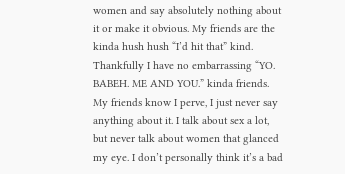women and say absolutely nothing about it or make it obvious. My friends are the kinda hush hush “I’d hit that” kind. Thankfully I have no embarrassing “YO. BABEH. ME AND YOU.” kinda friends. My friends know I perve, I just never say anything about it. I talk about sex a lot, but never talk about women that glanced my eye. I don’t personally think it’s a bad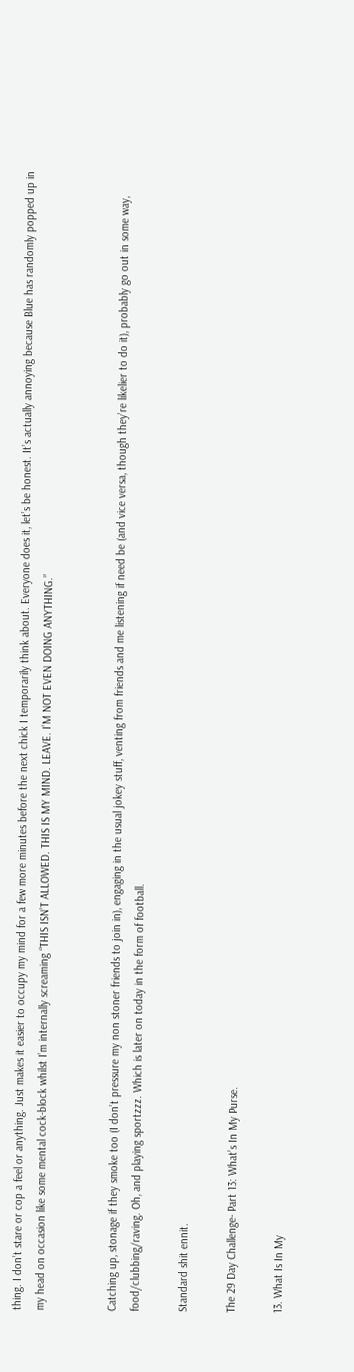thing. I don’t stare or cop a feel or anything. Just makes it easier to occupy my mind for a few more minutes before the next chick I temporarily think about. Everyone does it, let’s be honest. It’s actually annoying because Blue has randomly popped up in my head on occasion like some mental cock-block whilst I’m internally screaming “THIS ISN’T ALLOWED. THIS IS MY MIND. LEAVE. I’M NOT EVEN DOING ANYTHING.”


Catching up, stonage if they smoke too (I don’t pressure my non stoner friends to join in), engaging in the usual jokey stuff, venting from friends and me listening if need be (and vice versa, though they’re likelier to do it), probably go out in some way, food/clubbing/raving. Oh, and playing sportzzz. Which is later on today in the form of football.

Standard shit ennit.

The 29 Day Challenge- Part 13: What’s In My Purse.

13. What Is In My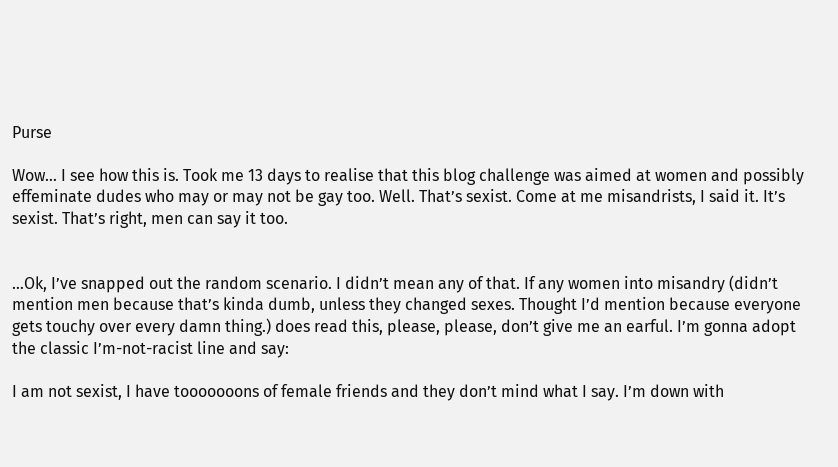Purse

Wow… I see how this is. Took me 13 days to realise that this blog challenge was aimed at women and possibly effeminate dudes who may or may not be gay too. Well. That’s sexist. Come at me misandrists, I said it. It’s sexist. That’s right, men can say it too.


…Ok, I’ve snapped out the random scenario. I didn’t mean any of that. If any women into misandry (didn’t mention men because that’s kinda dumb, unless they changed sexes. Thought I’d mention because everyone gets touchy over every damn thing.) does read this, please, please, don’t give me an earful. I’m gonna adopt the classic I’m-not-racist line and say:

I am not sexist, I have tooooooons of female friends and they don’t mind what I say. I’m down with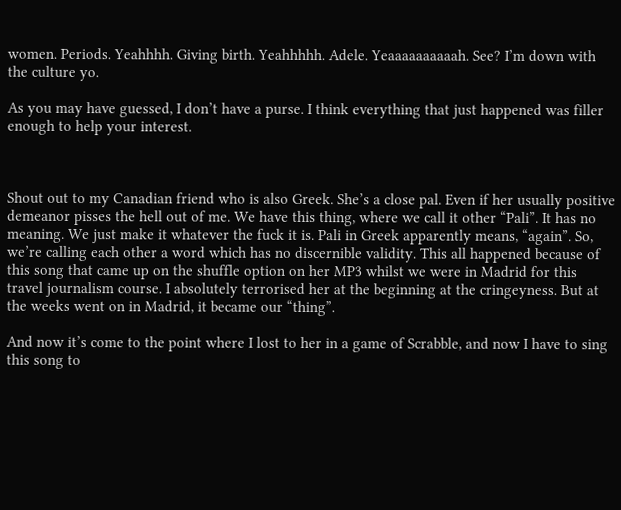women. Periods. Yeahhhh. Giving birth. Yeahhhhh. Adele. Yeaaaaaaaaaah. See? I’m down with the culture yo.

As you may have guessed, I don’t have a purse. I think everything that just happened was filler enough to help your interest.



Shout out to my Canadian friend who is also Greek. She’s a close pal. Even if her usually positive demeanor pisses the hell out of me. We have this thing, where we call it other “Pali”. It has no meaning. We just make it whatever the fuck it is. Pali in Greek apparently means, “again”. So, we’re calling each other a word which has no discernible validity. This all happened because of this song that came up on the shuffle option on her MP3 whilst we were in Madrid for this travel journalism course. I absolutely terrorised her at the beginning at the cringeyness. But at the weeks went on in Madrid, it became our “thing”.

And now it’s come to the point where I lost to her in a game of Scrabble, and now I have to sing this song to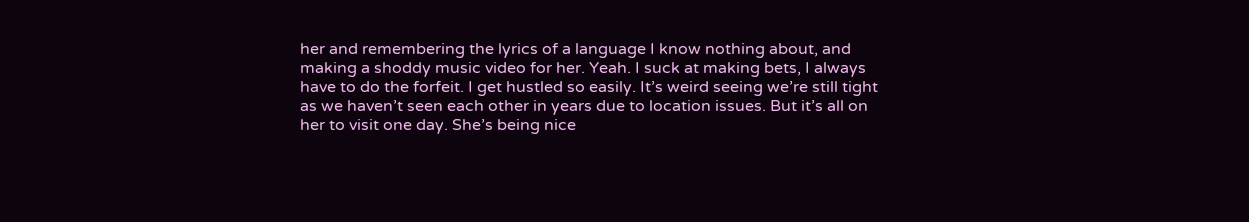her and remembering the lyrics of a language I know nothing about, and making a shoddy music video for her. Yeah. I suck at making bets, I always have to do the forfeit. I get hustled so easily. It’s weird seeing we’re still tight as we haven’t seen each other in years due to location issues. But it’s all on her to visit one day. She’s being nice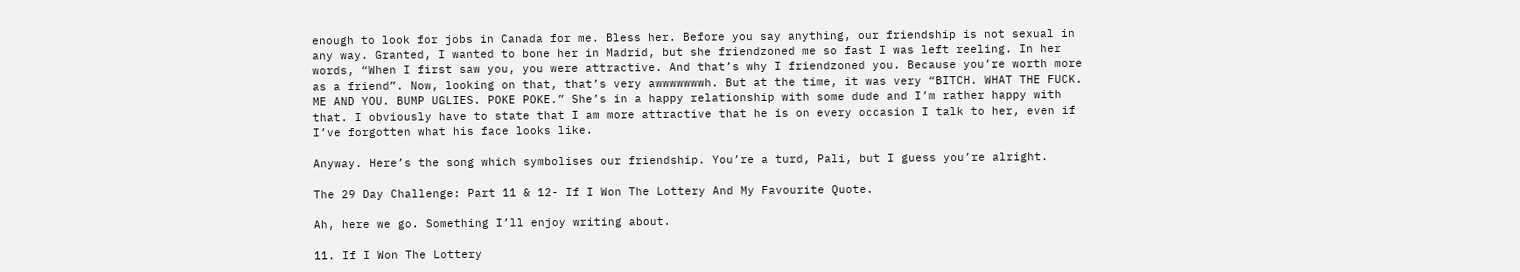enough to look for jobs in Canada for me. Bless her. Before you say anything, our friendship is not sexual in any way. Granted, I wanted to bone her in Madrid, but she friendzoned me so fast I was left reeling. In her words, “When I first saw you, you were attractive. And that’s why I friendzoned you. Because you’re worth more as a friend”. Now, looking on that, that’s very awwwwwwwh. But at the time, it was very “BITCH. WHAT THE FUCK. ME AND YOU. BUMP UGLIES. POKE POKE.” She’s in a happy relationship with some dude and I’m rather happy with that. I obviously have to state that I am more attractive that he is on every occasion I talk to her, even if I’ve forgotten what his face looks like.

Anyway. Here’s the song which symbolises our friendship. You’re a turd, Pali, but I guess you’re alright.

The 29 Day Challenge: Part 11 & 12- If I Won The Lottery And My Favourite Quote.

Ah, here we go. Something I’ll enjoy writing about.

11. If I Won The Lottery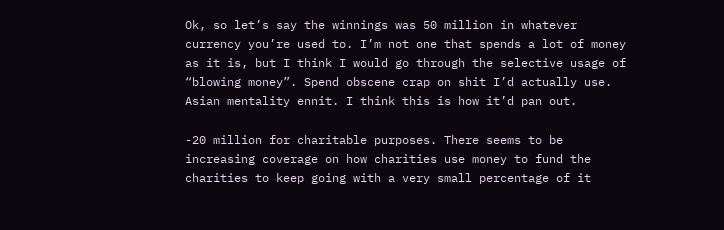Ok, so let’s say the winnings was 50 million in whatever currency you’re used to. I’m not one that spends a lot of money as it is, but I think I would go through the selective usage of “blowing money”. Spend obscene crap on shit I’d actually use. Asian mentality ennit. I think this is how it’d pan out.

-20 million for charitable purposes. There seems to be increasing coverage on how charities use money to fund the charities to keep going with a very small percentage of it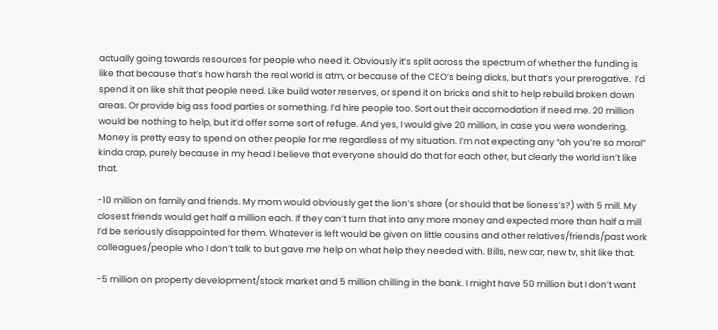actually going towards resources for people who need it. Obviously it’s split across the spectrum of whether the funding is like that because that’s how harsh the real world is atm, or because of the CEO’s being dicks, but that’s your prerogative.  I’d spend it on like shit that people need. Like build water reserves, or spend it on bricks and shit to help rebuild broken down areas. Or provide big ass food parties or something. I’d hire people too. Sort out their accomodation if need me. 20 million would be nothing to help, but it’d offer some sort of refuge. And yes, I would give 20 million, in case you were wondering. Money is pretty easy to spend on other people for me regardless of my situation. I’m not expecting any “oh you’re so moral” kinda crap, purely because in my head I believe that everyone should do that for each other, but clearly the world isn’t like that.

-10 million on family and friends. My mom would obviously get the lion’s share (or should that be lioness’s?) with 5 mill. My closest friends would get half a million each. If they can’t turn that into any more money and expected more than half a mill I’d be seriously disappointed for them. Whatever is left would be given on little cousins and other relatives/friends/past work colleagues/people who I don’t talk to but gave me help on what help they needed with. Bills, new car, new tv, shit like that.

-5 million on property development/stock market and 5 million chilling in the bank. I might have 50 million but I don’t want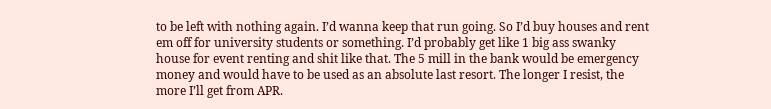to be left with nothing again. I’d wanna keep that run going. So I’d buy houses and rent em off for university students or something. I’d probably get like 1 big ass swanky house for event renting and shit like that. The 5 mill in the bank would be emergency money and would have to be used as an absolute last resort. The longer I resist, the more I’ll get from APR.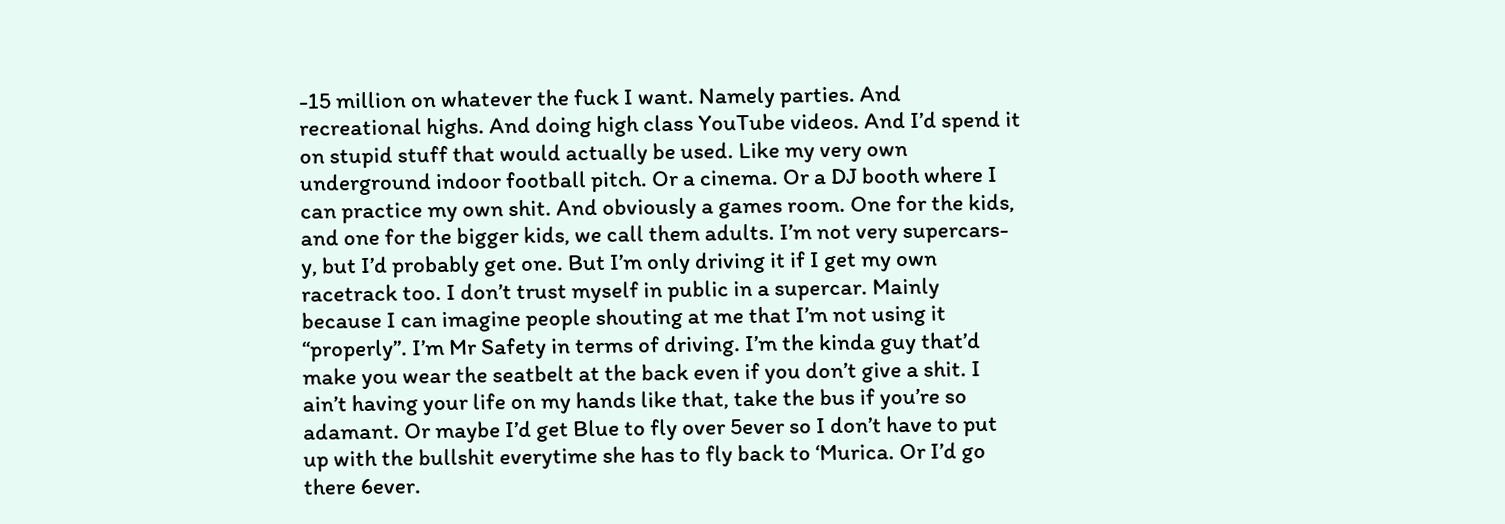-15 million on whatever the fuck I want. Namely parties. And recreational highs. And doing high class YouTube videos. And I’d spend it on stupid stuff that would actually be used. Like my very own underground indoor football pitch. Or a cinema. Or a DJ booth where I can practice my own shit. And obviously a games room. One for the kids, and one for the bigger kids, we call them adults. I’m not very supercars-y, but I’d probably get one. But I’m only driving it if I get my own racetrack too. I don’t trust myself in public in a supercar. Mainly because I can imagine people shouting at me that I’m not using it “properly”. I’m Mr Safety in terms of driving. I’m the kinda guy that’d make you wear the seatbelt at the back even if you don’t give a shit. I ain’t having your life on my hands like that, take the bus if you’re so adamant. Or maybe I’d get Blue to fly over 5ever so I don’t have to put up with the bullshit everytime she has to fly back to ‘Murica. Or I’d go there 6ever.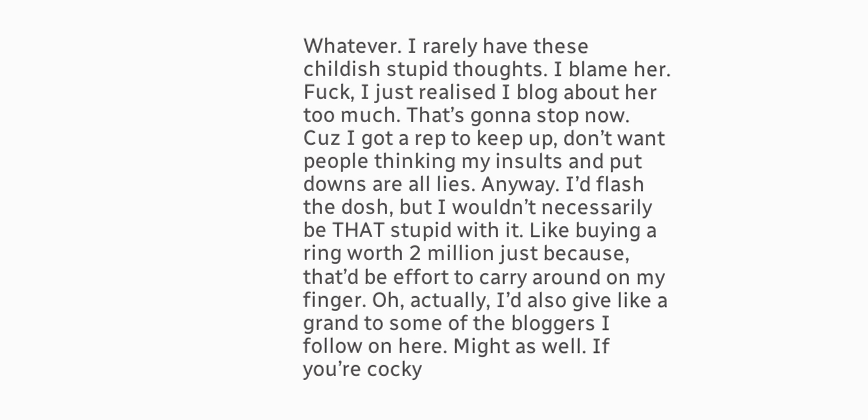Whatever. I rarely have these childish stupid thoughts. I blame her. Fuck, I just realised I blog about her too much. That’s gonna stop now. Cuz I got a rep to keep up, don’t want people thinking my insults and put downs are all lies. Anyway. I’d flash the dosh, but I wouldn’t necessarily be THAT stupid with it. Like buying a ring worth 2 million just because, that’d be effort to carry around on my finger. Oh, actually, I’d also give like a grand to some of the bloggers I follow on here. Might as well. If you’re cocky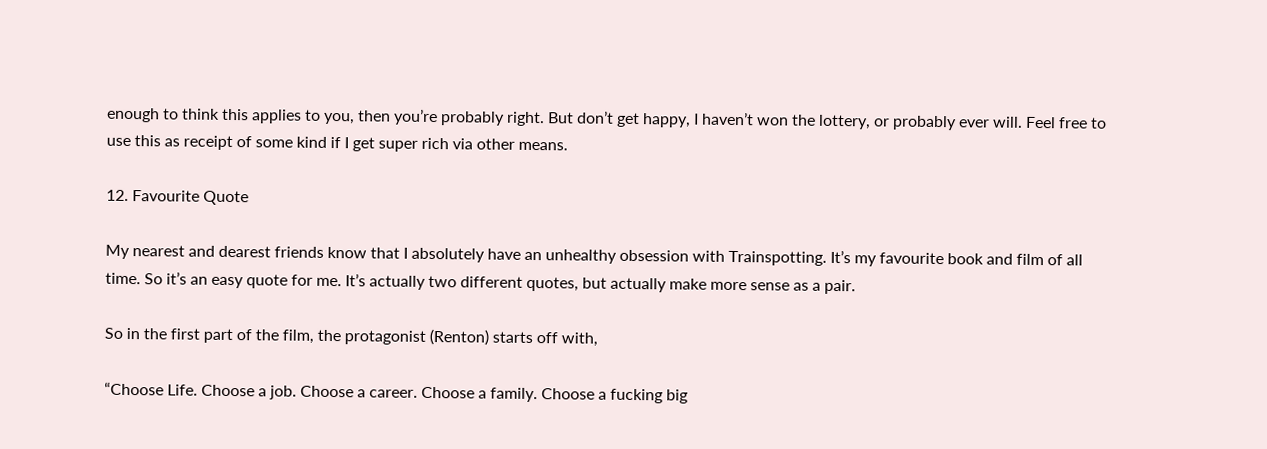enough to think this applies to you, then you’re probably right. But don’t get happy, I haven’t won the lottery, or probably ever will. Feel free to use this as receipt of some kind if I get super rich via other means.

12. Favourite Quote

My nearest and dearest friends know that I absolutely have an unhealthy obsession with Trainspotting. It’s my favourite book and film of all time. So it’s an easy quote for me. It’s actually two different quotes, but actually make more sense as a pair.

So in the first part of the film, the protagonist (Renton) starts off with,

“Choose Life. Choose a job. Choose a career. Choose a family. Choose a fucking big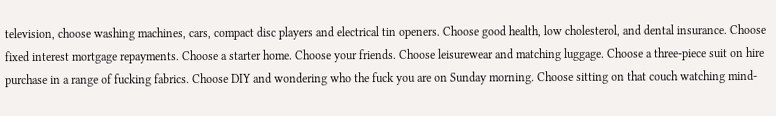television, choose washing machines, cars, compact disc players and electrical tin openers. Choose good health, low cholesterol, and dental insurance. Choose fixed interest mortgage repayments. Choose a starter home. Choose your friends. Choose leisurewear and matching luggage. Choose a three-piece suit on hire purchase in a range of fucking fabrics. Choose DIY and wondering who the fuck you are on Sunday morning. Choose sitting on that couch watching mind-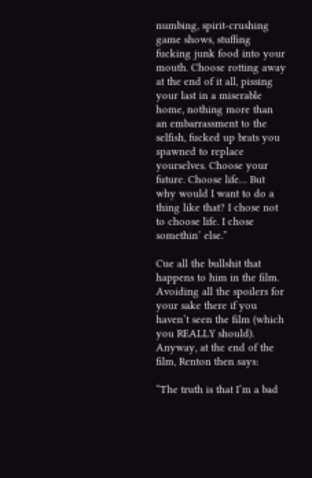numbing, spirit-crushing game shows, stuffing fucking junk food into your mouth. Choose rotting away at the end of it all, pissing your last in a miserable home, nothing more than an embarrassment to the selfish, fucked up brats you spawned to replace yourselves. Choose your future. Choose life… But why would I want to do a thing like that? I chose not to choose life. I chose somethin’ else.”

Cue all the bullshit that happens to him in the film. Avoiding all the spoilers for your sake there if you haven’t seen the film (which you REALLY should). Anyway, at the end of the film, Renton then says:

“The truth is that I’m a bad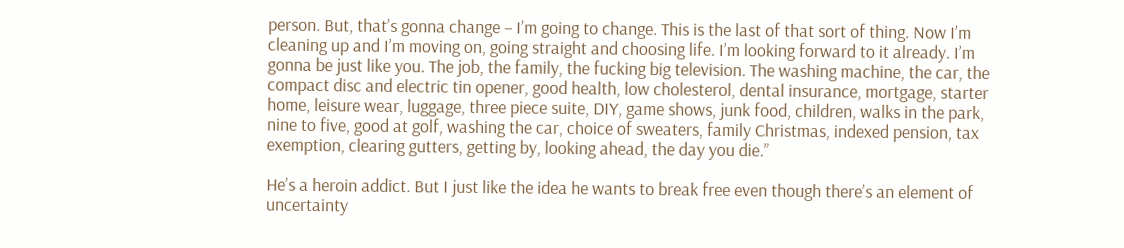person. But, that’s gonna change – I’m going to change. This is the last of that sort of thing. Now I’m cleaning up and I’m moving on, going straight and choosing life. I’m looking forward to it already. I’m gonna be just like you. The job, the family, the fucking big television. The washing machine, the car, the compact disc and electric tin opener, good health, low cholesterol, dental insurance, mortgage, starter home, leisure wear, luggage, three piece suite, DIY, game shows, junk food, children, walks in the park, nine to five, good at golf, washing the car, choice of sweaters, family Christmas, indexed pension, tax exemption, clearing gutters, getting by, looking ahead, the day you die.”

He’s a heroin addict. But I just like the idea he wants to break free even though there’s an element of uncertainty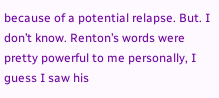because of a potential relapse. But. I don’t know. Renton’s words were pretty powerful to me personally, I guess I saw his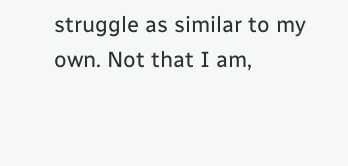struggle as similar to my own. Not that I am,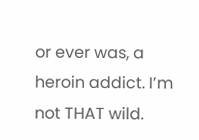or ever was, a heroin addict. I’m not THAT wild.